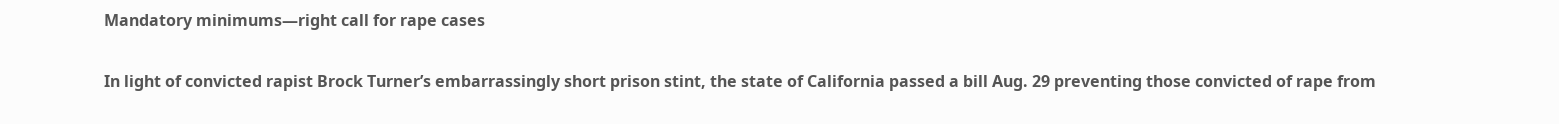Mandatory minimums—right call for rape cases

In light of convicted rapist Brock Turner’s embarrassingly short prison stint, the state of California passed a bill Aug. 29 preventing those convicted of rape from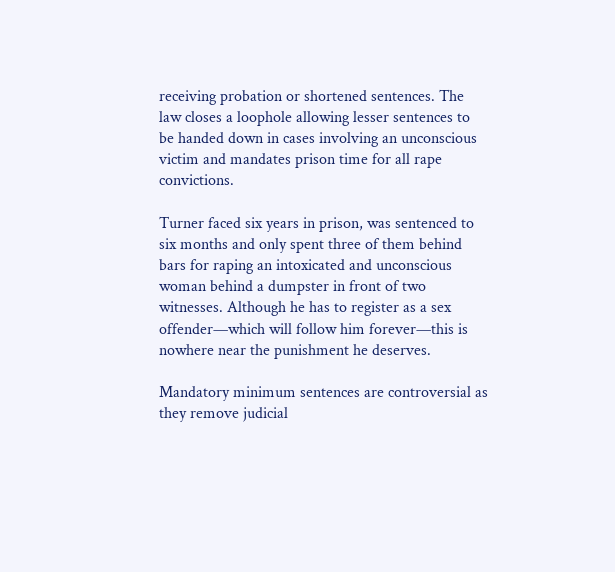receiving probation or shortened sentences. The law closes a loophole allowing lesser sentences to be handed down in cases involving an unconscious victim and mandates prison time for all rape convictions.

Turner faced six years in prison, was sentenced to six months and only spent three of them behind bars for raping an intoxicated and unconscious woman behind a dumpster in front of two witnesses. Although he has to register as a sex offender—which will follow him forever—this is nowhere near the punishment he deserves.

Mandatory minimum sentences are controversial as they remove judicial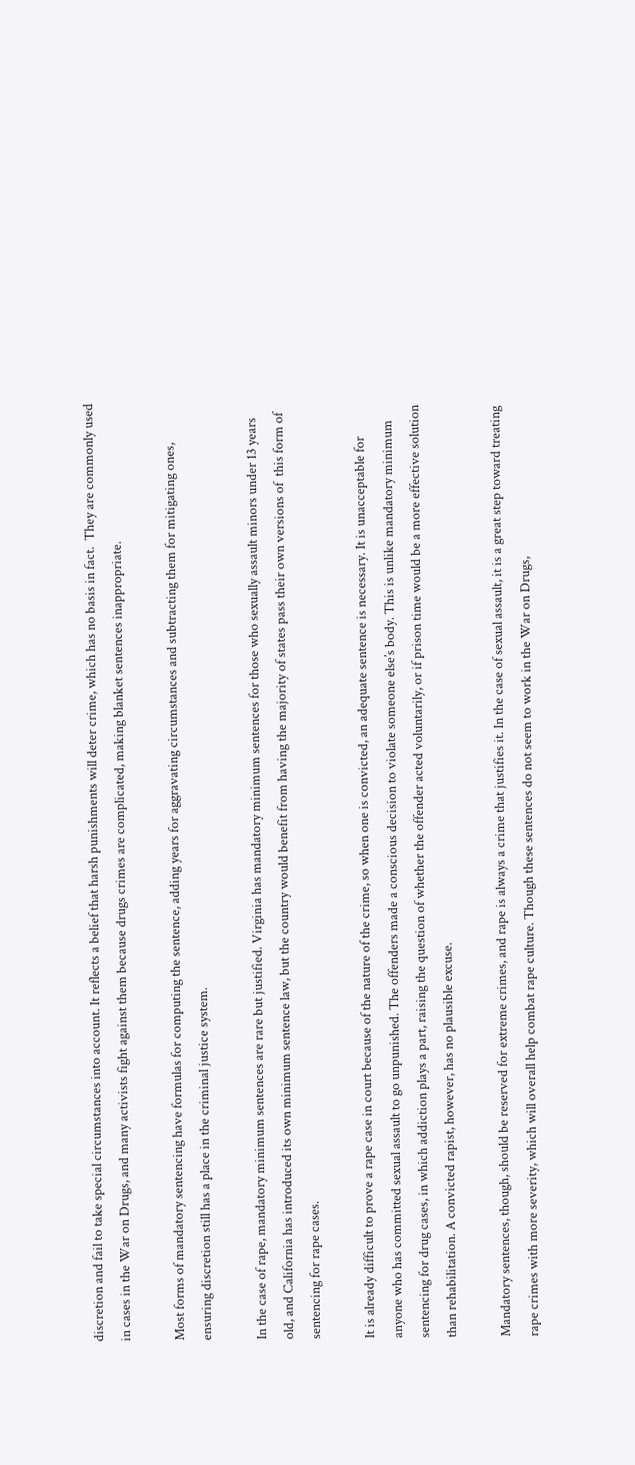discretion and fail to take special circumstances into account. It reflects a belief that harsh punishments will deter crime, which has no basis in fact.  They are commonly used in cases in the War on Drugs, and many activists fight against them because drugs crimes are complicated, making blanket sentences inappropriate.

Most forms of mandatory sentencing have formulas for computing the sentence, adding years for aggravating circumstances and subtracting them for mitigating ones, ensuring discretion still has a place in the criminal justice system.

In the case of rape, mandatory minimum sentences are rare but justified. Virginia has mandatory minimum sentences for those who sexually assault minors under 13 years old, and California has introduced its own minimum sentence law, but the country would benefit from having the majority of states pass their own versions of  this form of sentencing for rape cases.

It is already difficult to prove a rape case in court because of the nature of the crime, so when one is convicted, an adequate sentence is necessary. It is unacceptable for anyone who has committed sexual assault to go unpunished. The offenders made a conscious decision to violate someone else’s body. This is unlike mandatory minimum sentencing for drug cases, in which addiction plays a part, raising the question of whether the offender acted voluntarily, or if prison time would be a more effective solution than rehabilitation. A convicted rapist, however, has no plausible excuse.

Mandatory sentences, though, should be reserved for extreme crimes, and rape is always a crime that justifies it. In the case of sexual assault, it is a great step toward treating rape crimes with more severity, which will overall help combat rape culture. Though these sentences do not seem to work in the War on Drugs,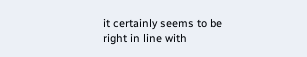it certainly seems to be right in line with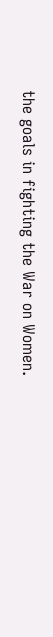the goals in fighting the War on Women.